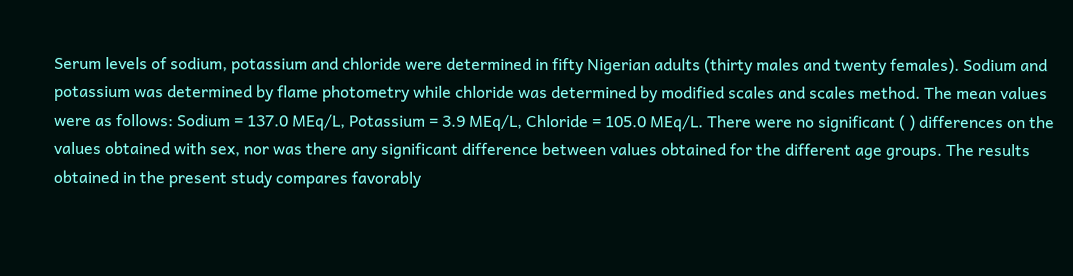Serum levels of sodium, potassium and chloride were determined in fifty Nigerian adults (thirty males and twenty females). Sodium and potassium was determined by flame photometry while chloride was determined by modified scales and scales method. The mean values were as follows: Sodium = 137.0 MEq/L, Potassium = 3.9 MEq/L, Chloride = 105.0 MEq/L. There were no significant ( ) differences on the values obtained with sex, nor was there any significant difference between values obtained for the different age groups. The results obtained in the present study compares favorably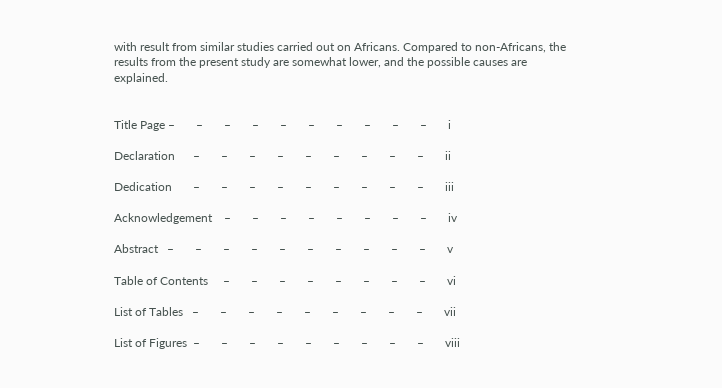with result from similar studies carried out on Africans. Compared to non-Africans, the results from the present study are somewhat lower, and the possible causes are explained.


Title Page –       –       –       –       –       –       –       –       –       –       i

Declaration      –       –       –       –       –       –       –       –       –       ii

Dedication       –       –       –       –       –       –       –       –       –       iii

Acknowledgement    –       –       –       –       –       –       –       –       iv

Abstract   –       –       –       –       –       –       –       –       –       –       v

Table of Contents     –       –       –       –       –       –       –       –       vi

List of Tables   –       –       –       –       –       –       –       –       –       vii

List of Figures  –       –       –       –       –       –       –       –       –       viii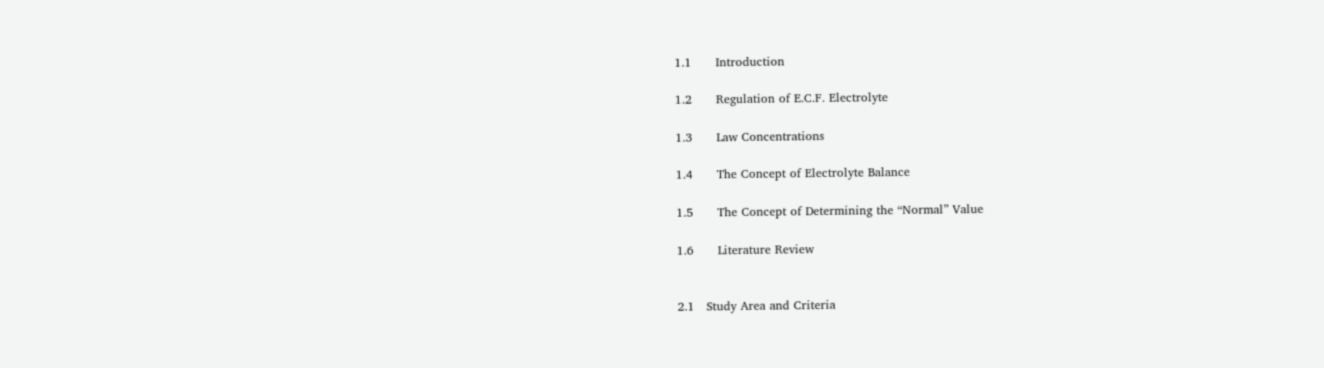1.1      Introduction

1.2      Regulation of E.C.F. Electrolyte

1.3      Law Concentrations

1.4      The Concept of Electrolyte Balance

1.5      The Concept of Determining the “Normal” Value

1.6      Literature Review


2.1   Study Area and Criteria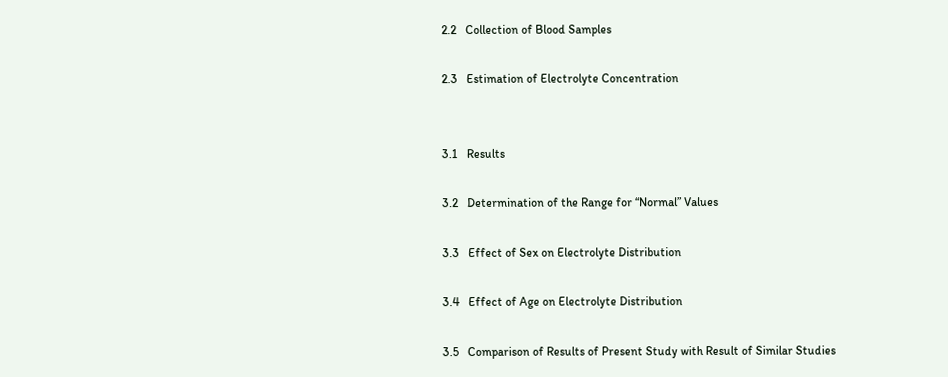2.2   Collection of Blood Samples

2.3   Estimation of Electrolyte Concentration


3.1   Results

3.2   Determination of the Range for “Normal” Values

3.3   Effect of Sex on Electrolyte Distribution

3.4   Effect of Age on Electrolyte Distribution

3.5   Comparison of Results of Present Study with Result of Similar Studies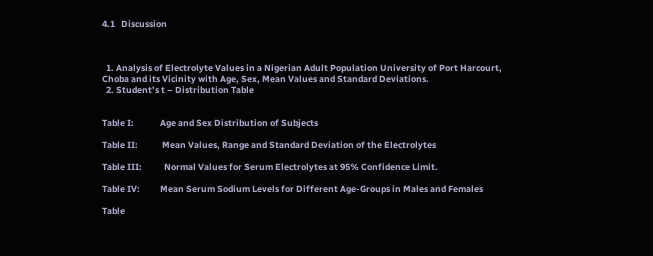4.1   Discussion



  1. Analysis of Electrolyte Values in a Nigerian Adult Population University of Port Harcourt, Choba and its Vicinity with Age, Sex, Mean Values and Standard Deviations.
  2. Student’s t – Distribution Table


Table I:             Age and Sex Distribution of Subjects

Table II:            Mean Values, Range and Standard Deviation of the Electrolytes

Table III:           Normal Values for Serum Electrolytes at 95% Confidence Limit.

Table IV:          Mean Serum Sodium Levels for Different Age-Groups in Males and Females

Table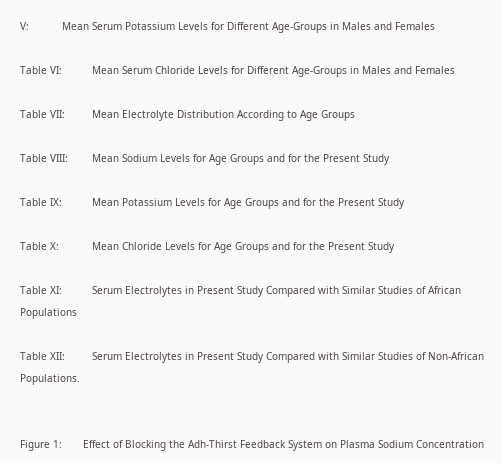V:           Mean Serum Potassium Levels for Different Age-Groups in Males and Females

Table VI:          Mean Serum Chloride Levels for Different Age-Groups in Males and Females

Table VII:         Mean Electrolyte Distribution According to Age Groups

Table VIII:        Mean Sodium Levels for Age Groups and for the Present Study

Table IX:          Mean Potassium Levels for Age Groups and for the Present Study

Table X:           Mean Chloride Levels for Age Groups and for the Present Study

Table XI:          Serum Electrolytes in Present Study Compared with Similar Studies of African Populations

Table XII:         Serum Electrolytes in Present Study Compared with Similar Studies of Non-African Populations.


Figure 1:       Effect of Blocking the Adh-Thirst Feedback System on Plasma Sodium Concentration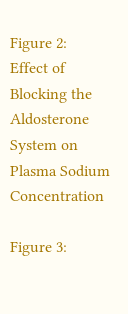Figure 2:       Effect of Blocking the Aldosterone System on Plasma Sodium Concentration

Figure 3: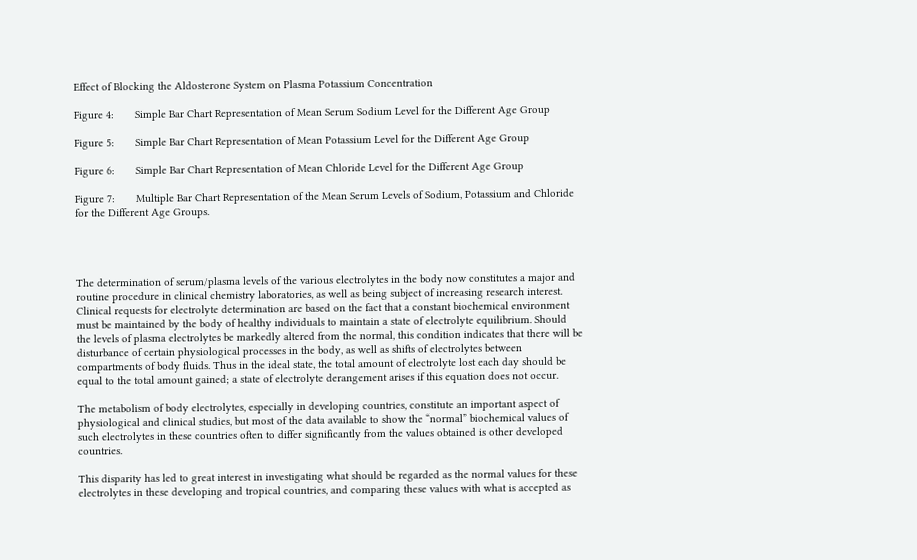Effect of Blocking the Aldosterone System on Plasma Potassium Concentration

Figure 4:       Simple Bar Chart Representation of Mean Serum Sodium Level for the Different Age Group

Figure 5:       Simple Bar Chart Representation of Mean Potassium Level for the Different Age Group

Figure 6:       Simple Bar Chart Representation of Mean Chloride Level for the Different Age Group

Figure 7:       Multiple Bar Chart Representation of the Mean Serum Levels of Sodium, Potassium and Chloride for the Different Age Groups.




The determination of serum/plasma levels of the various electrolytes in the body now constitutes a major and routine procedure in clinical chemistry laboratories, as well as being subject of increasing research interest. Clinical requests for electrolyte determination are based on the fact that a constant biochemical environment must be maintained by the body of healthy individuals to maintain a state of electrolyte equilibrium. Should the levels of plasma electrolytes be markedly altered from the normal, this condition indicates that there will be disturbance of certain physiological processes in the body, as well as shifts of electrolytes between compartments of body fluids. Thus in the ideal state, the total amount of electrolyte lost each day should be equal to the total amount gained; a state of electrolyte derangement arises if this equation does not occur.

The metabolism of body electrolytes, especially in developing countries, constitute an important aspect of physiological and clinical studies, but most of the data available to show the “normal” biochemical values of such electrolytes in these countries often to differ significantly from the values obtained is other developed countries.

This disparity has led to great interest in investigating what should be regarded as the normal values for these electrolytes in these developing and tropical countries, and comparing these values with what is accepted as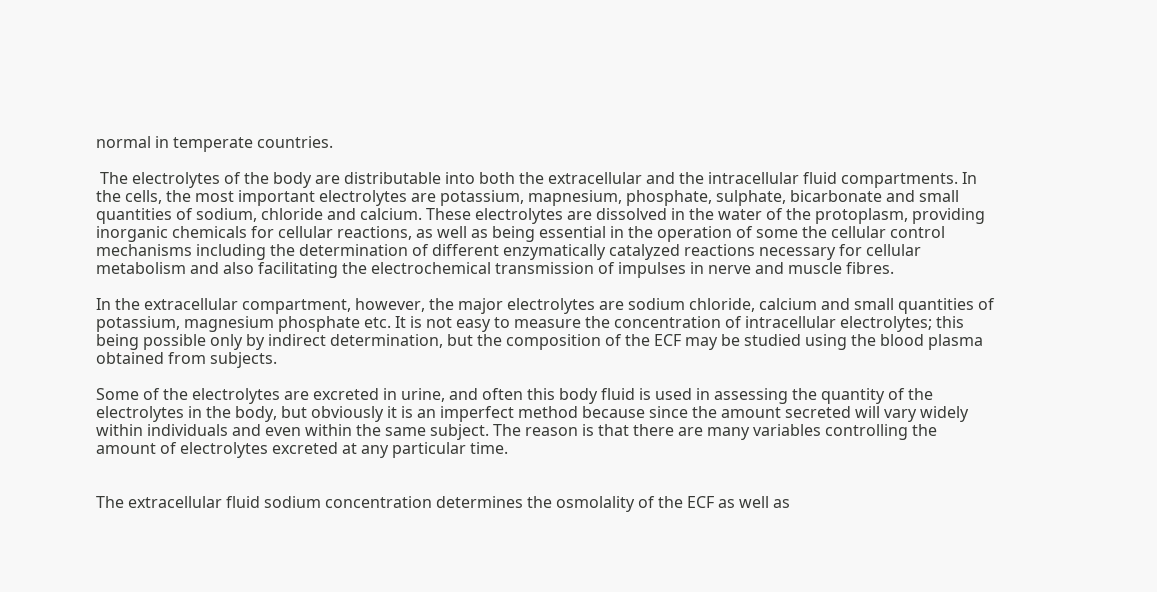normal in temperate countries.

 The electrolytes of the body are distributable into both the extracellular and the intracellular fluid compartments. In the cells, the most important electrolytes are potassium, mapnesium, phosphate, sulphate, bicarbonate and small quantities of sodium, chloride and calcium. These electrolytes are dissolved in the water of the protoplasm, providing inorganic chemicals for cellular reactions, as well as being essential in the operation of some the cellular control mechanisms including the determination of different enzymatically catalyzed reactions necessary for cellular metabolism and also facilitating the electrochemical transmission of impulses in nerve and muscle fibres.

In the extracellular compartment, however, the major electrolytes are sodium chloride, calcium and small quantities of potassium, magnesium phosphate etc. It is not easy to measure the concentration of intracellular electrolytes; this being possible only by indirect determination, but the composition of the ECF may be studied using the blood plasma obtained from subjects.

Some of the electrolytes are excreted in urine, and often this body fluid is used in assessing the quantity of the electrolytes in the body, but obviously it is an imperfect method because since the amount secreted will vary widely within individuals and even within the same subject. The reason is that there are many variables controlling the amount of electrolytes excreted at any particular time.


The extracellular fluid sodium concentration determines the osmolality of the ECF as well as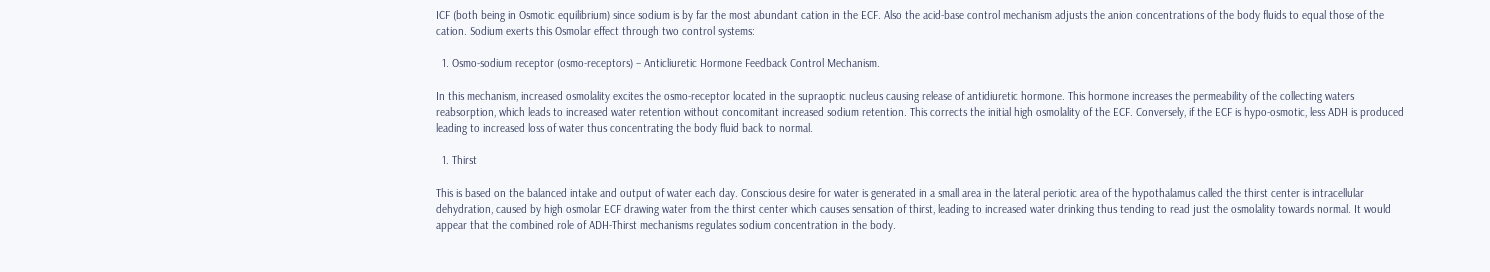ICF (both being in Osmotic equilibrium) since sodium is by far the most abundant cation in the ECF. Also the acid-base control mechanism adjusts the anion concentrations of the body fluids to equal those of the cation. Sodium exerts this Osmolar effect through two control systems:

  1. Osmo-sodium receptor (osmo-receptors) – Anticliuretic Hormone Feedback Control Mechanism.

In this mechanism, increased osmolality excites the osmo-receptor located in the supraoptic nucleus causing release of antidiuretic hormone. This hormone increases the permeability of the collecting waters reabsorption, which leads to increased water retention without concomitant increased sodium retention. This corrects the initial high osmolality of the ECF. Conversely, if the ECF is hypo-osmotic, less ADH is produced leading to increased loss of water thus concentrating the body fluid back to normal.

  1. Thirst

This is based on the balanced intake and output of water each day. Conscious desire for water is generated in a small area in the lateral periotic area of the hypothalamus called the thirst center is intracellular dehydration, caused by high osmolar ECF drawing water from the thirst center which causes sensation of thirst, leading to increased water drinking thus tending to read just the osmolality towards normal. It would appear that the combined role of ADH-Thirst mechanisms regulates sodium concentration in the body.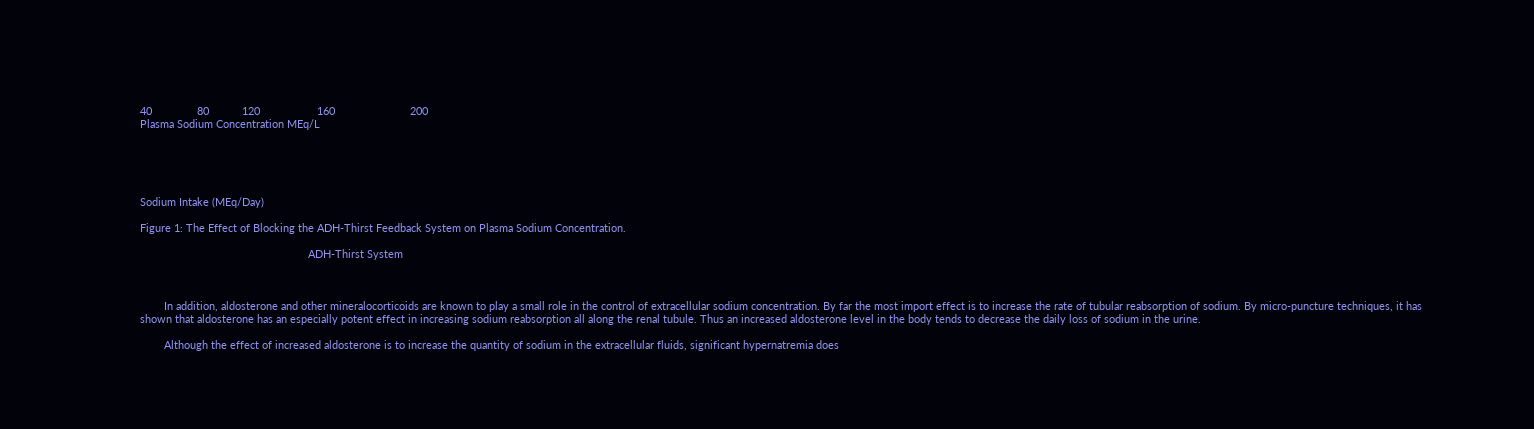40               80           120                   160                         200
Plasma Sodium Concentration MEq/L





Sodium Intake (MEq/Day)

Figure 1: The Effect of Blocking the ADH-Thirst Feedback System on Plasma Sodium Concentration.

                                                        ADH-Thirst System



        In addition, aldosterone and other mineralocorticoids are known to play a small role in the control of extracellular sodium concentration. By far the most import effect is to increase the rate of tubular reabsorption of sodium. By micro-puncture techniques, it has shown that aldosterone has an especially potent effect in increasing sodium reabsorption all along the renal tubule. Thus an increased aldosterone level in the body tends to decrease the daily loss of sodium in the urine.

        Although the effect of increased aldosterone is to increase the quantity of sodium in the extracellular fluids, significant hypernatremia does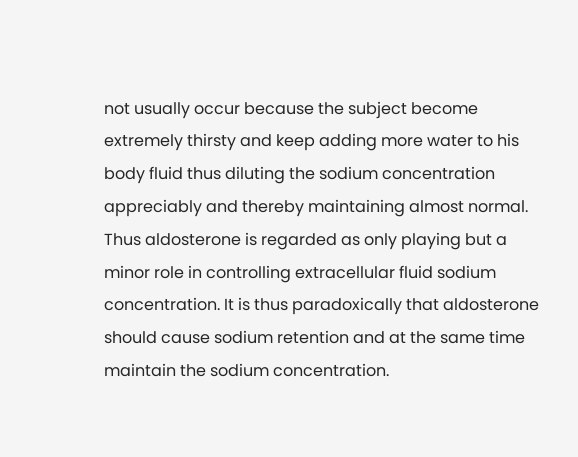not usually occur because the subject become extremely thirsty and keep adding more water to his body fluid thus diluting the sodium concentration appreciably and thereby maintaining almost normal. Thus aldosterone is regarded as only playing but a minor role in controlling extracellular fluid sodium concentration. It is thus paradoxically that aldosterone should cause sodium retention and at the same time maintain the sodium concentration.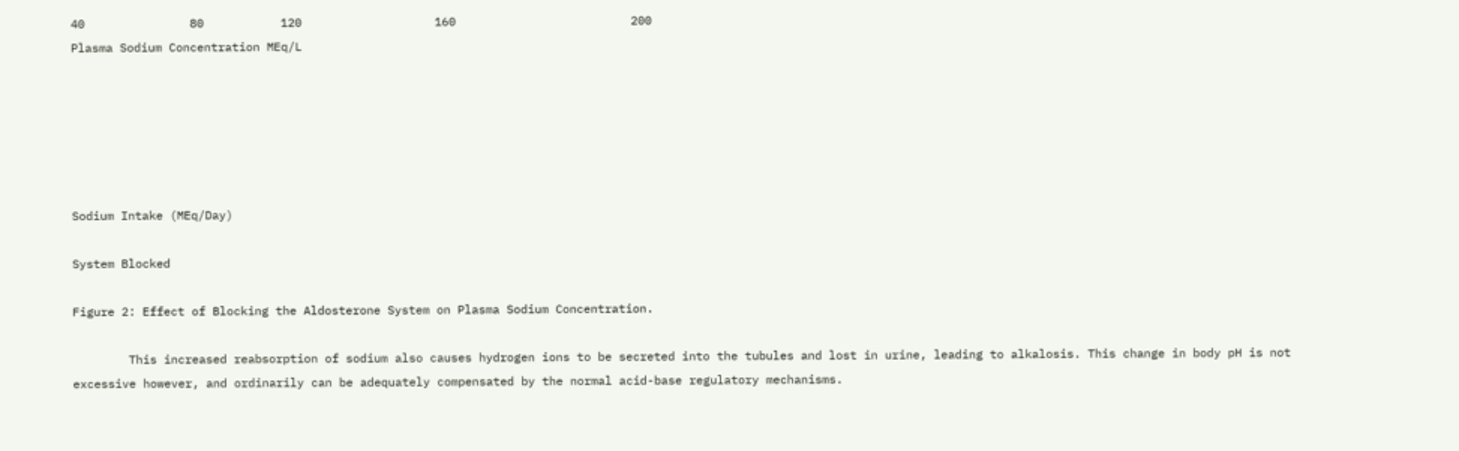40               80           120                   160                         200
Plasma Sodium Concentration MEq/L






Sodium Intake (MEq/Day)

System Blocked

Figure 2: Effect of Blocking the Aldosterone System on Plasma Sodium Concentration.

        This increased reabsorption of sodium also causes hydrogen ions to be secreted into the tubules and lost in urine, leading to alkalosis. This change in body pH is not excessive however, and ordinarily can be adequately compensated by the normal acid-base regulatory mechanisms.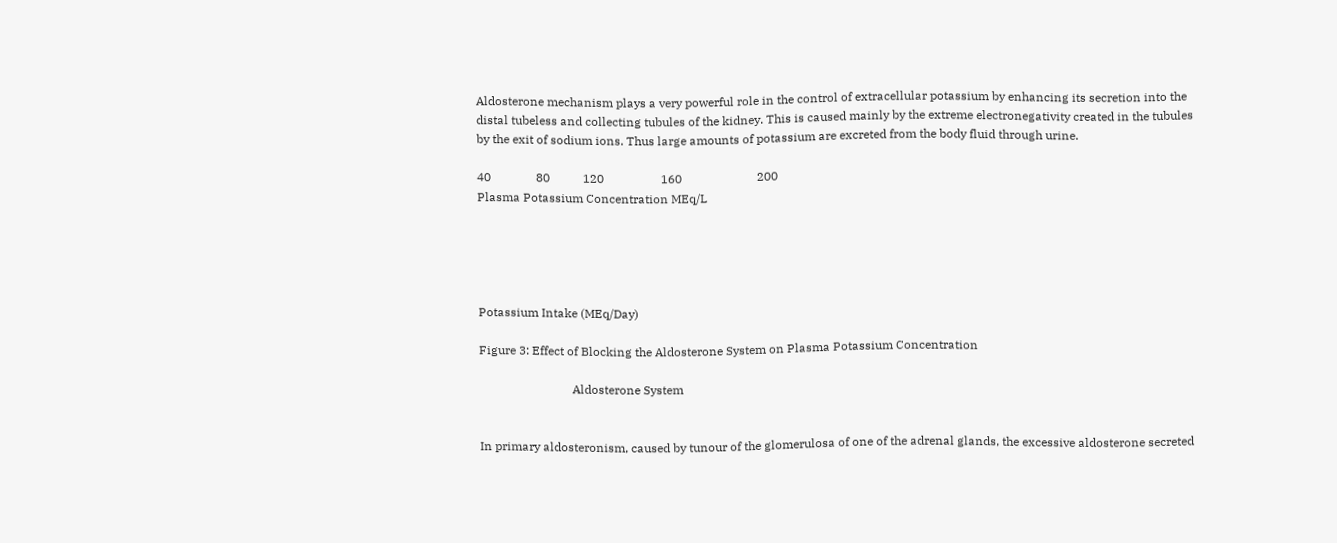Aldosterone mechanism plays a very powerful role in the control of extracellular potassium by enhancing its secretion into the distal tubeless and collecting tubules of the kidney. This is caused mainly by the extreme electronegativity created in the tubules by the exit of sodium ions. Thus large amounts of potassium are excreted from the body fluid through urine.

40               80           120                   160                         200
Plasma Potassium Concentration MEq/L





Potassium Intake (MEq/Day)

Figure 3: Effect of Blocking the Aldosterone System on Plasma Potassium Concentration

                               Aldosterone System


In primary aldosteronism, caused by tunour of the glomerulosa of one of the adrenal glands, the excessive aldosterone secreted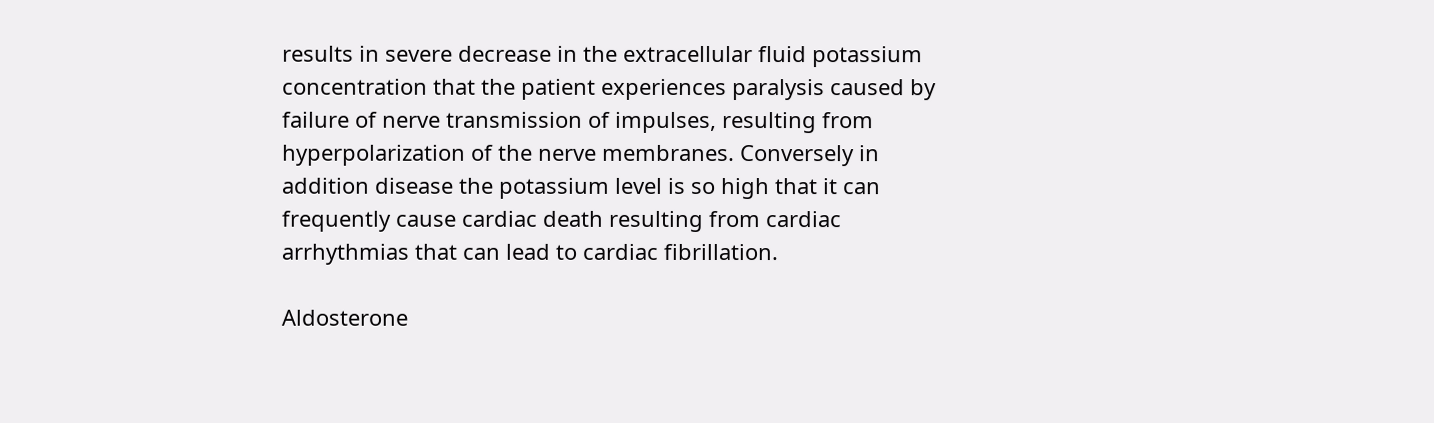results in severe decrease in the extracellular fluid potassium concentration that the patient experiences paralysis caused by failure of nerve transmission of impulses, resulting from hyperpolarization of the nerve membranes. Conversely in addition disease the potassium level is so high that it can frequently cause cardiac death resulting from cardiac arrhythmias that can lead to cardiac fibrillation.

Aldosterone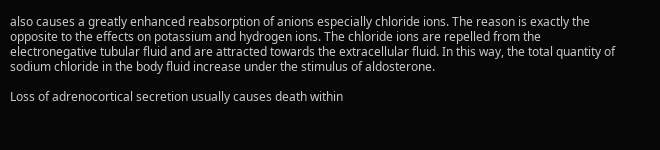also causes a greatly enhanced reabsorption of anions especially chloride ions. The reason is exactly the opposite to the effects on potassium and hydrogen ions. The chloride ions are repelled from the electronegative tubular fluid and are attracted towards the extracellular fluid. In this way, the total quantity of sodium chloride in the body fluid increase under the stimulus of aldosterone.

Loss of adrenocortical secretion usually causes death within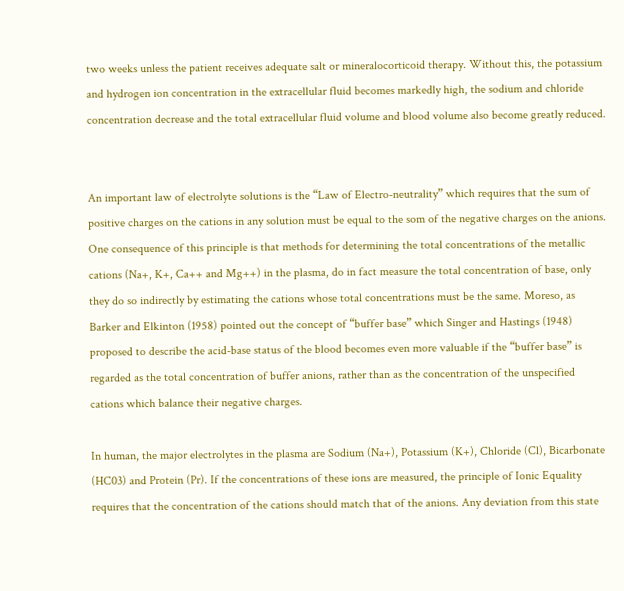two weeks unless the patient receives adequate salt or mineralocorticoid therapy. Without this, the potassium and hydrogen ion concentration in the extracellular fluid becomes markedly high, the sodium and chloride concentration decrease and the total extracellular fluid volume and blood volume also become greatly reduced.


An important law of electrolyte solutions is the “Law of Electro-neutrality” which requires that the sum of positive charges on the cations in any solution must be equal to the som of the negative charges on the anions. One consequence of this principle is that methods for determining the total concentrations of the metallic cations (Na+, K+, Ca++ and Mg++) in the plasma, do in fact measure the total concentration of base, only they do so indirectly by estimating the cations whose total concentrations must be the same. Moreso, as Barker and Elkinton (1958) pointed out the concept of “buffer base” which Singer and Hastings (1948) proposed to describe the acid-base status of the blood becomes even more valuable if the “buffer base” is regarded as the total concentration of buffer anions, rather than as the concentration of the unspecified cations which balance their negative charges.

In human, the major electrolytes in the plasma are Sodium (Na+), Potassium (K+), Chloride (Cl), Bicarbonate (HC03) and Protein (Pr). If the concentrations of these ions are measured, the principle of Ionic Equality requires that the concentration of the cations should match that of the anions. Any deviation from this state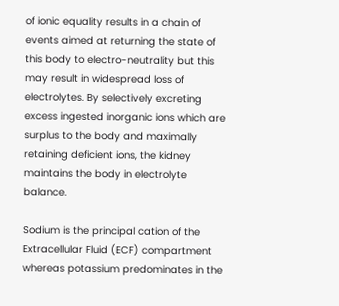of ionic equality results in a chain of events aimed at returning the state of this body to electro-neutrality but this may result in widespread loss of electrolytes. By selectively excreting excess ingested inorganic ions which are surplus to the body and maximally retaining deficient ions, the kidney maintains the body in electrolyte balance.

Sodium is the principal cation of the Extracellular Fluid (ECF) compartment whereas potassium predominates in the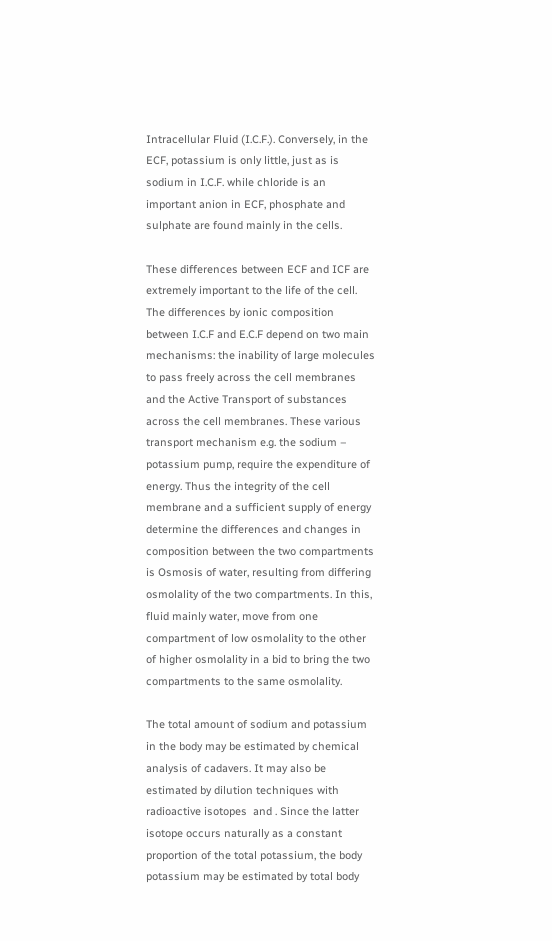Intracellular Fluid (I.C.F.). Conversely, in the ECF, potassium is only little, just as is sodium in I.C.F. while chloride is an important anion in ECF, phosphate and sulphate are found mainly in the cells.

These differences between ECF and ICF are extremely important to the life of the cell. The differences by ionic composition between I.C.F and E.C.F depend on two main mechanisms: the inability of large molecules to pass freely across the cell membranes and the Active Transport of substances across the cell membranes. These various transport mechanism e.g. the sodium – potassium pump, require the expenditure of energy. Thus the integrity of the cell membrane and a sufficient supply of energy determine the differences and changes in composition between the two compartments is Osmosis of water, resulting from differing osmolality of the two compartments. In this, fluid mainly water, move from one compartment of low osmolality to the other of higher osmolality in a bid to bring the two compartments to the same osmolality.

The total amount of sodium and potassium in the body may be estimated by chemical analysis of cadavers. It may also be estimated by dilution techniques with radioactive isotopes  and . Since the latter isotope occurs naturally as a constant proportion of the total potassium, the body potassium may be estimated by total body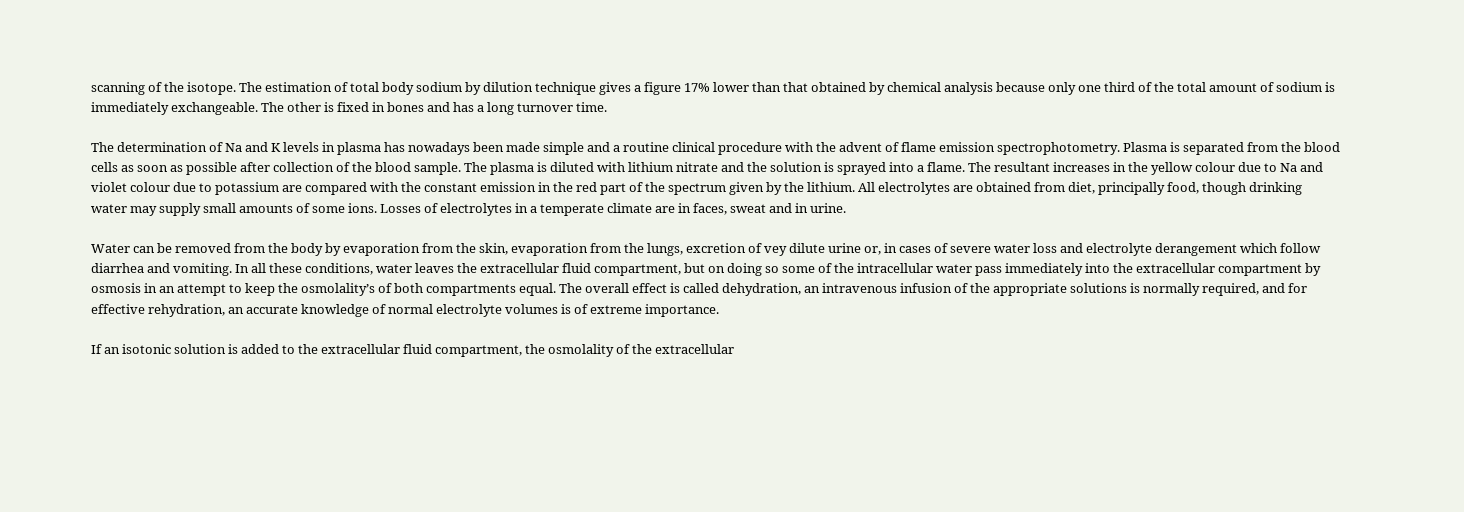scanning of the isotope. The estimation of total body sodium by dilution technique gives a figure 17% lower than that obtained by chemical analysis because only one third of the total amount of sodium is immediately exchangeable. The other is fixed in bones and has a long turnover time.

The determination of Na and K levels in plasma has nowadays been made simple and a routine clinical procedure with the advent of flame emission spectrophotometry. Plasma is separated from the blood cells as soon as possible after collection of the blood sample. The plasma is diluted with lithium nitrate and the solution is sprayed into a flame. The resultant increases in the yellow colour due to Na and violet colour due to potassium are compared with the constant emission in the red part of the spectrum given by the lithium. All electrolytes are obtained from diet, principally food, though drinking water may supply small amounts of some ions. Losses of electrolytes in a temperate climate are in faces, sweat and in urine.

Water can be removed from the body by evaporation from the skin, evaporation from the lungs, excretion of vey dilute urine or, in cases of severe water loss and electrolyte derangement which follow diarrhea and vomiting. In all these conditions, water leaves the extracellular fluid compartment, but on doing so some of the intracellular water pass immediately into the extracellular compartment by osmosis in an attempt to keep the osmolality’s of both compartments equal. The overall effect is called dehydration, an intravenous infusion of the appropriate solutions is normally required, and for effective rehydration, an accurate knowledge of normal electrolyte volumes is of extreme importance.

If an isotonic solution is added to the extracellular fluid compartment, the osmolality of the extracellular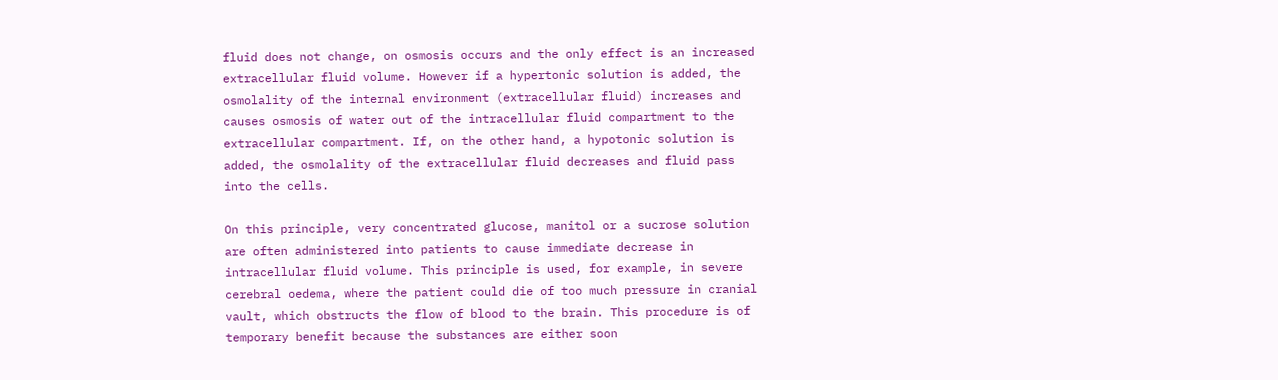fluid does not change, on osmosis occurs and the only effect is an increased extracellular fluid volume. However if a hypertonic solution is added, the osmolality of the internal environment (extracellular fluid) increases and causes osmosis of water out of the intracellular fluid compartment to the extracellular compartment. If, on the other hand, a hypotonic solution is added, the osmolality of the extracellular fluid decreases and fluid pass into the cells.

On this principle, very concentrated glucose, manitol or a sucrose solution are often administered into patients to cause immediate decrease in intracellular fluid volume. This principle is used, for example, in severe cerebral oedema, where the patient could die of too much pressure in cranial vault, which obstructs the flow of blood to the brain. This procedure is of temporary benefit because the substances are either soon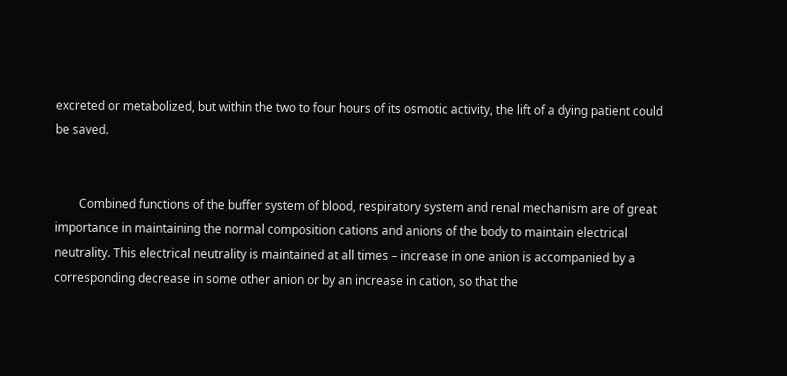excreted or metabolized, but within the two to four hours of its osmotic activity, the lift of a dying patient could be saved.


        Combined functions of the buffer system of blood, respiratory system and renal mechanism are of great importance in maintaining the normal composition cations and anions of the body to maintain electrical neutrality. This electrical neutrality is maintained at all times – increase in one anion is accompanied by a corresponding decrease in some other anion or by an increase in cation, so that the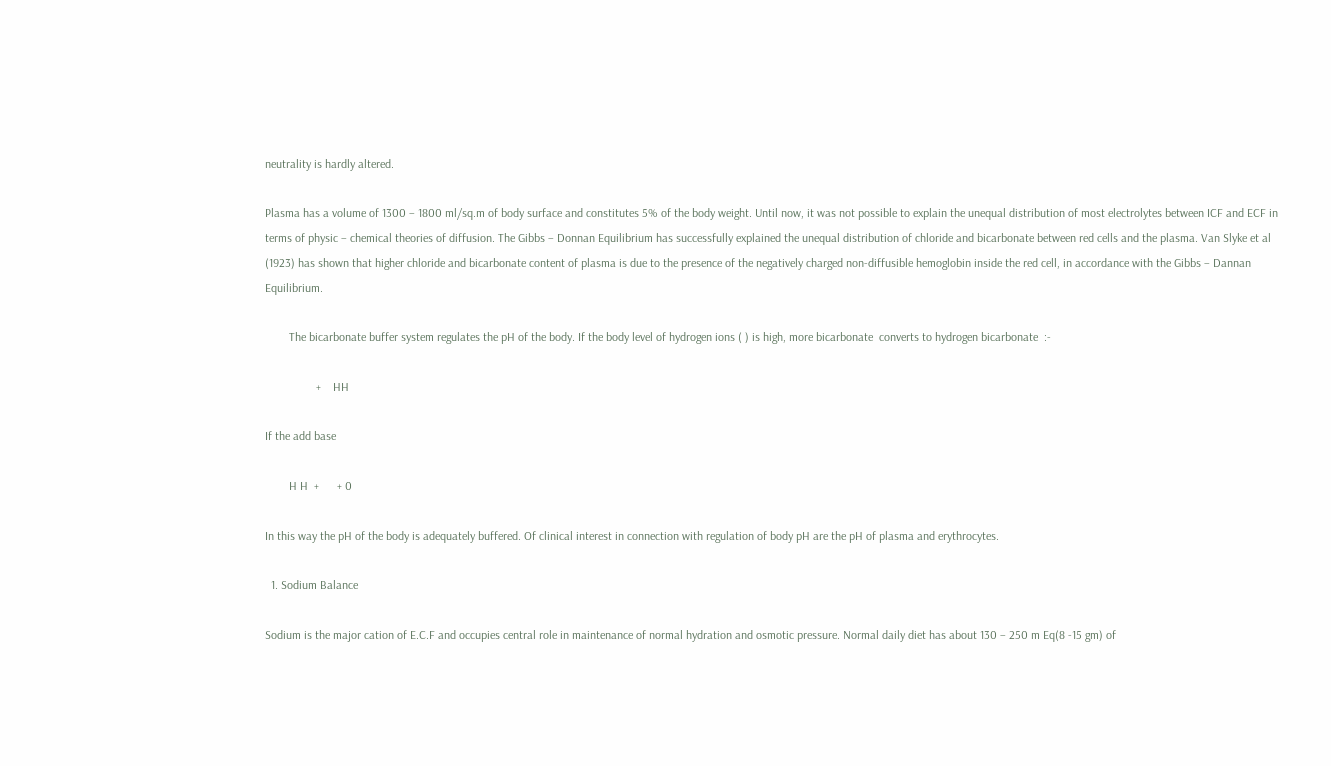neutrality is hardly altered.

Plasma has a volume of 1300 – 1800 ml/sq.m of body surface and constitutes 5% of the body weight. Until now, it was not possible to explain the unequal distribution of most electrolytes between ICF and ECF in terms of physic – chemical theories of diffusion. The Gibbs – Donnan Equilibrium has successfully explained the unequal distribution of chloride and bicarbonate between red cells and the plasma. Van Slyke et al (1923) has shown that higher chloride and bicarbonate content of plasma is due to the presence of the negatively charged non-diffusible hemoglobin inside the red cell, in accordance with the Gibbs – Dannan Equilibrium.

        The bicarbonate buffer system regulates the pH of the body. If the body level of hydrogen ions ( ) is high, more bicarbonate  converts to hydrogen bicarbonate  :-

                 +    HH

If the add base

        H H  +      + 0

In this way the pH of the body is adequately buffered. Of clinical interest in connection with regulation of body pH are the pH of plasma and erythrocytes.

  1. Sodium Balance

Sodium is the major cation of E.C.F and occupies central role in maintenance of normal hydration and osmotic pressure. Normal daily diet has about 130 – 250 m Eq(8 -15 gm) of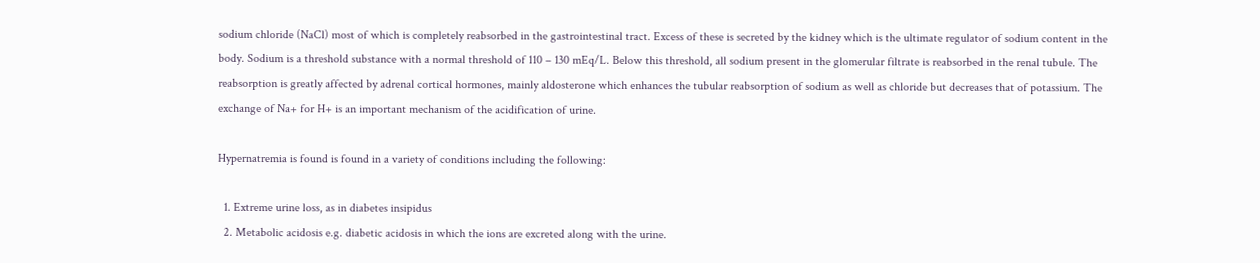sodium chloride (NaCl) most of which is completely reabsorbed in the gastrointestinal tract. Excess of these is secreted by the kidney which is the ultimate regulator of sodium content in the body. Sodium is a threshold substance with a normal threshold of 110 – 130 mEq/L. Below this threshold, all sodium present in the glomerular filtrate is reabsorbed in the renal tubule. The reabsorption is greatly affected by adrenal cortical hormones, mainly aldosterone which enhances the tubular reabsorption of sodium as well as chloride but decreases that of potassium. The exchange of Na+ for H+ is an important mechanism of the acidification of urine.

Hypernatremia is found is found in a variety of conditions including the following:

  1. Extreme urine loss, as in diabetes insipidus
  2. Metabolic acidosis e.g. diabetic acidosis in which the ions are excreted along with the urine.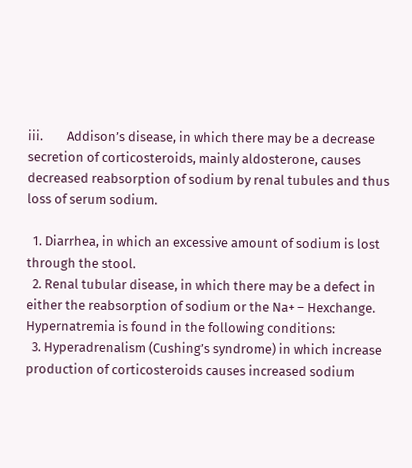iii.        Addison’s disease, in which there may be a decrease secretion of corticosteroids, mainly aldosterone, causes decreased reabsorption of sodium by renal tubules and thus loss of serum sodium.

  1. Diarrhea, in which an excessive amount of sodium is lost through the stool.
  2. Renal tubular disease, in which there may be a defect in either the reabsorption of sodium or the Na+ – Hexchange. Hypernatremia is found in the following conditions:
  3. Hyperadrenalism (Cushing’s syndrome) in which increase production of corticosteroids causes increased sodium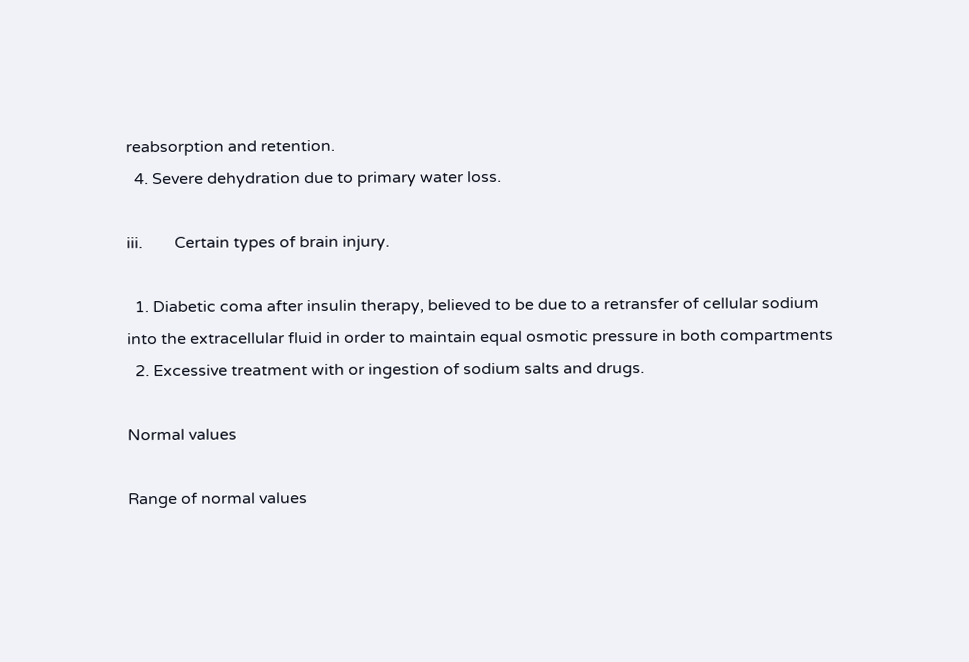reabsorption and retention.
  4. Severe dehydration due to primary water loss.

iii.        Certain types of brain injury.

  1. Diabetic coma after insulin therapy, believed to be due to a retransfer of cellular sodium into the extracellular fluid in order to maintain equal osmotic pressure in both compartments
  2. Excessive treatment with or ingestion of sodium salts and drugs.

Normal values

Range of normal values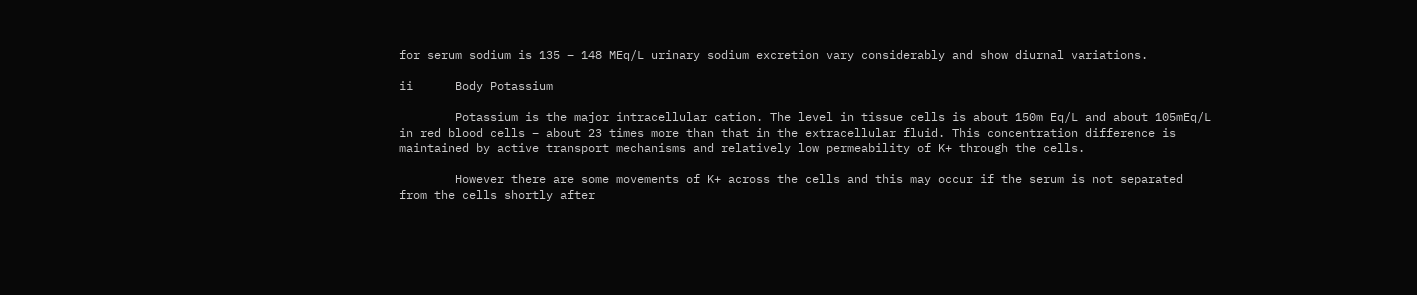for serum sodium is 135 – 148 MEq/L urinary sodium excretion vary considerably and show diurnal variations.

ii      Body Potassium

        Potassium is the major intracellular cation. The level in tissue cells is about 150m Eq/L and about 105mEq/L in red blood cells – about 23 times more than that in the extracellular fluid. This concentration difference is maintained by active transport mechanisms and relatively low permeability of K+ through the cells.

        However there are some movements of K+ across the cells and this may occur if the serum is not separated from the cells shortly after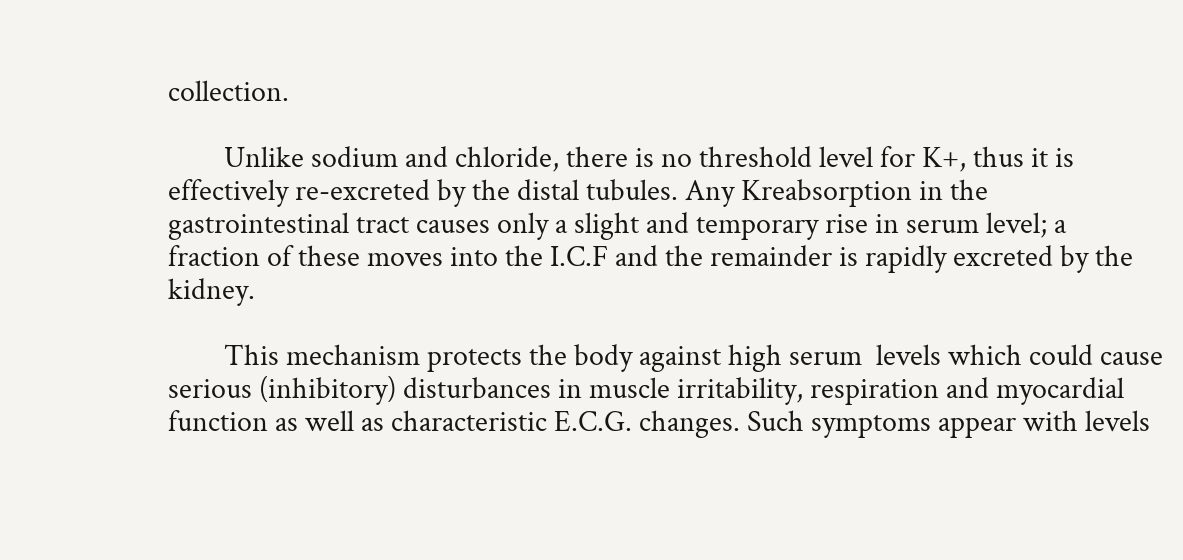collection.

        Unlike sodium and chloride, there is no threshold level for K+, thus it is effectively re-excreted by the distal tubules. Any Kreabsorption in the gastrointestinal tract causes only a slight and temporary rise in serum level; a fraction of these moves into the I.C.F and the remainder is rapidly excreted by the kidney.

        This mechanism protects the body against high serum  levels which could cause serious (inhibitory) disturbances in muscle irritability, respiration and myocardial function as well as characteristic E.C.G. changes. Such symptoms appear with levels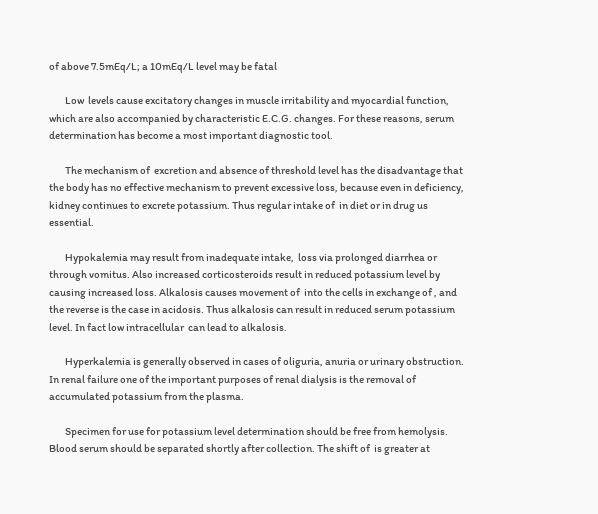of above 7.5mEq/L; a 10mEq/L level may be fatal

        Low  levels cause excitatory changes in muscle irritability and myocardial function, which are also accompanied by characteristic E.C.G. changes. For these reasons, serum  determination has become a most important diagnostic tool.

        The mechanism of  excretion and absence of threshold level has the disadvantage that the body has no effective mechanism to prevent excessive loss, because even in deficiency, kidney continues to excrete potassium. Thus regular intake of  in diet or in drug us essential.

        Hypokalemia may result from inadequate intake,  loss via prolonged diarrhea or through vomitus. Also increased corticosteroids result in reduced potassium level by causing increased loss. Alkalosis causes movement of  into the cells in exchange of , and the reverse is the case in acidosis. Thus alkalosis can result in reduced serum potassium level. In fact low intracellular  can lead to alkalosis.

        Hyperkalemia is generally observed in cases of oliguria, anuria or urinary obstruction. In renal failure one of the important purposes of renal dialysis is the removal of accumulated potassium from the plasma.

        Specimen for use for potassium level determination should be free from hemolysis. Blood serum should be separated shortly after collection. The shift of  is greater at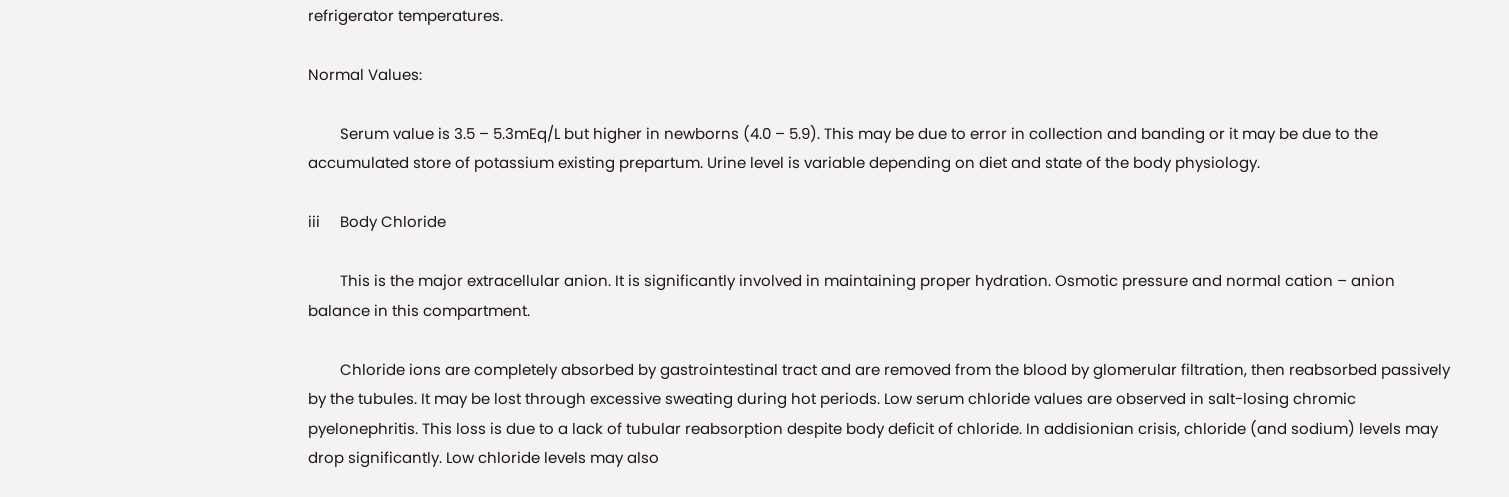refrigerator temperatures.

Normal Values:

        Serum value is 3.5 – 5.3mEq/L but higher in newborns (4.0 – 5.9). This may be due to error in collection and banding or it may be due to the accumulated store of potassium existing prepartum. Urine level is variable depending on diet and state of the body physiology.

iii     Body Chloride

        This is the major extracellular anion. It is significantly involved in maintaining proper hydration. Osmotic pressure and normal cation – anion balance in this compartment.

        Chloride ions are completely absorbed by gastrointestinal tract and are removed from the blood by glomerular filtration, then reabsorbed passively by the tubules. It may be lost through excessive sweating during hot periods. Low serum chloride values are observed in salt-losing chromic pyelonephritis. This loss is due to a lack of tubular reabsorption despite body deficit of chloride. In addisionian crisis, chloride (and sodium) levels may drop significantly. Low chloride levels may also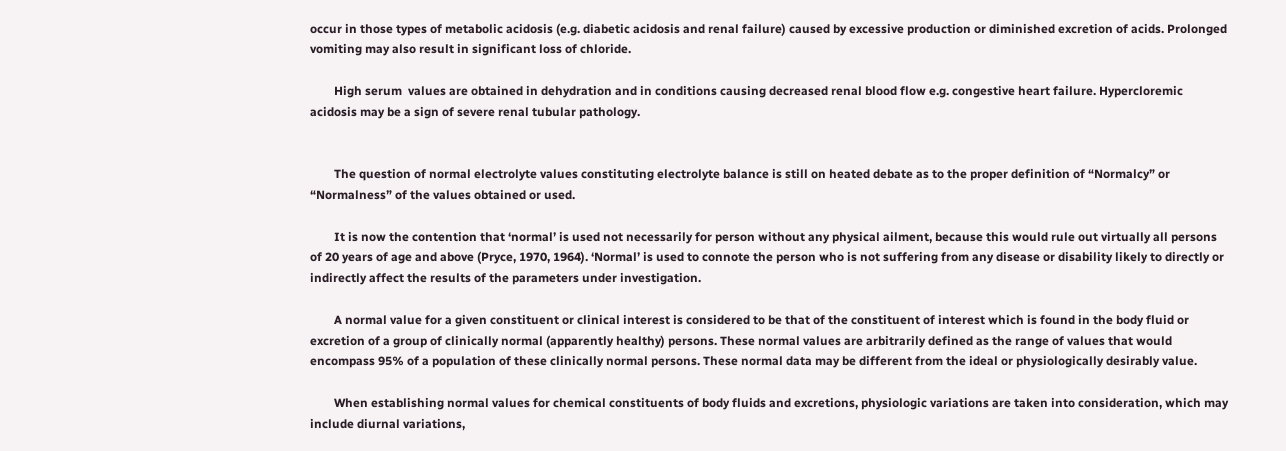occur in those types of metabolic acidosis (e.g. diabetic acidosis and renal failure) caused by excessive production or diminished excretion of acids. Prolonged vomiting may also result in significant loss of chloride.

        High serum  values are obtained in dehydration and in conditions causing decreased renal blood flow e.g. congestive heart failure. Hypercloremic acidosis may be a sign of severe renal tubular pathology.


        The question of normal electrolyte values constituting electrolyte balance is still on heated debate as to the proper definition of “Normalcy” or “Normalness” of the values obtained or used.

        It is now the contention that ‘normal’ is used not necessarily for person without any physical ailment, because this would rule out virtually all persons of 20 years of age and above (Pryce, 1970, 1964). ‘Normal’ is used to connote the person who is not suffering from any disease or disability likely to directly or indirectly affect the results of the parameters under investigation.

        A normal value for a given constituent or clinical interest is considered to be that of the constituent of interest which is found in the body fluid or excretion of a group of clinically normal (apparently healthy) persons. These normal values are arbitrarily defined as the range of values that would encompass 95% of a population of these clinically normal persons. These normal data may be different from the ideal or physiologically desirably value.

        When establishing normal values for chemical constituents of body fluids and excretions, physiologic variations are taken into consideration, which may include diurnal variations,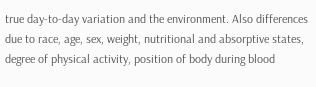true day-to-day variation and the environment. Also differences due to race, age, sex, weight, nutritional and absorptive states, degree of physical activity, position of body during blood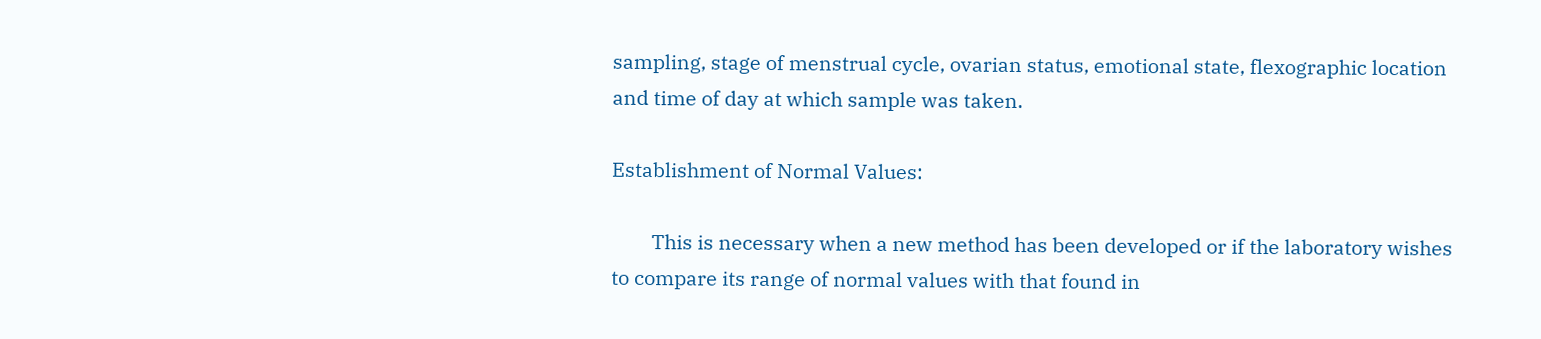sampling, stage of menstrual cycle, ovarian status, emotional state, flexographic location and time of day at which sample was taken.

Establishment of Normal Values:

        This is necessary when a new method has been developed or if the laboratory wishes to compare its range of normal values with that found in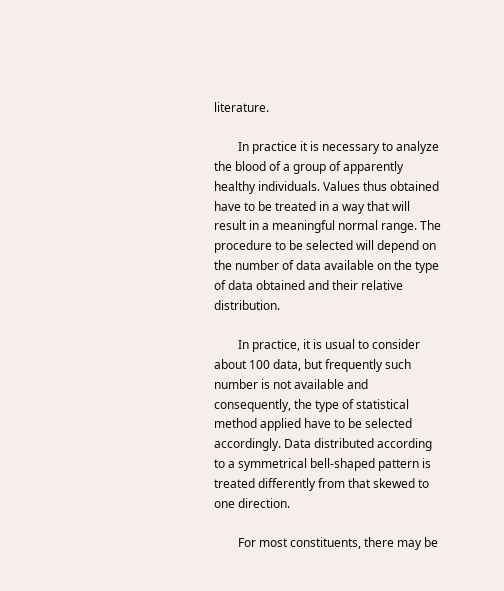literature.

        In practice it is necessary to analyze the blood of a group of apparently healthy individuals. Values thus obtained have to be treated in a way that will result in a meaningful normal range. The procedure to be selected will depend on the number of data available on the type of data obtained and their relative distribution.

        In practice, it is usual to consider about 100 data, but frequently such number is not available and consequently, the type of statistical method applied have to be selected accordingly. Data distributed according to a symmetrical bell-shaped pattern is treated differently from that skewed to one direction.

        For most constituents, there may be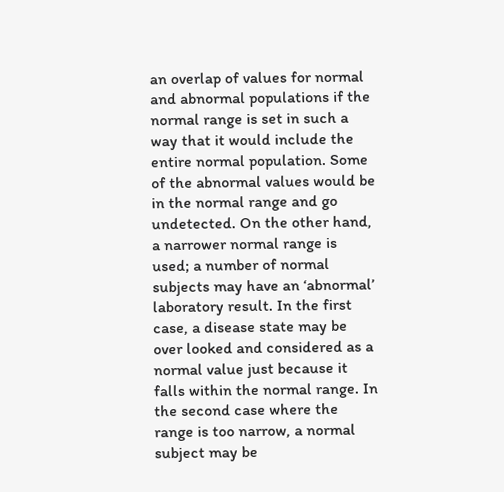an overlap of values for normal and abnormal populations if the normal range is set in such a way that it would include the entire normal population. Some of the abnormal values would be in the normal range and go undetected. On the other hand, a narrower normal range is used; a number of normal subjects may have an ‘abnormal’ laboratory result. In the first case, a disease state may be over looked and considered as a normal value just because it falls within the normal range. In the second case where the range is too narrow, a normal subject may be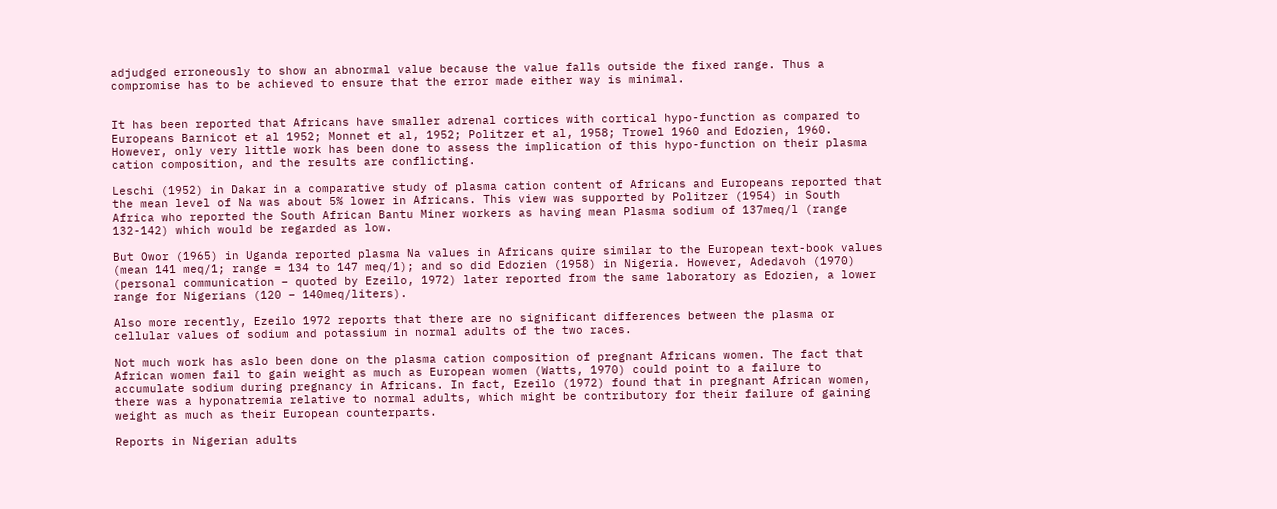adjudged erroneously to show an abnormal value because the value falls outside the fixed range. Thus a compromise has to be achieved to ensure that the error made either way is minimal.


It has been reported that Africans have smaller adrenal cortices with cortical hypo-function as compared to Europeans Barnicot et al 1952; Monnet et al, 1952; Politzer et al, 1958; Trowel 1960 and Edozien, 1960. However, only very little work has been done to assess the implication of this hypo-function on their plasma cation composition, and the results are conflicting.

Leschi (1952) in Dakar in a comparative study of plasma cation content of Africans and Europeans reported that the mean level of Na was about 5% lower in Africans. This view was supported by Politzer (1954) in South Africa who reported the South African Bantu Miner workers as having mean Plasma sodium of 137meq/l (range 132-142) which would be regarded as low.

But Owor (1965) in Uganda reported plasma Na values in Africans quire similar to the European text-book values (mean 141 meq/1; range = 134 to 147 meq/1); and so did Edozien (1958) in Nigeria. However, Adedavoh (1970) (personal communication – quoted by Ezeilo, 1972) later reported from the same laboratory as Edozien, a lower range for Nigerians (120 – 140meq/liters).

Also more recently, Ezeilo 1972 reports that there are no significant differences between the plasma or cellular values of sodium and potassium in normal adults of the two races.

Not much work has aslo been done on the plasma cation composition of pregnant Africans women. The fact that African women fail to gain weight as much as European women (Watts, 1970) could point to a failure to accumulate sodium during pregnancy in Africans. In fact, Ezeilo (1972) found that in pregnant African women, there was a hyponatremia relative to normal adults, which might be contributory for their failure of gaining weight as much as their European counterparts.

Reports in Nigerian adults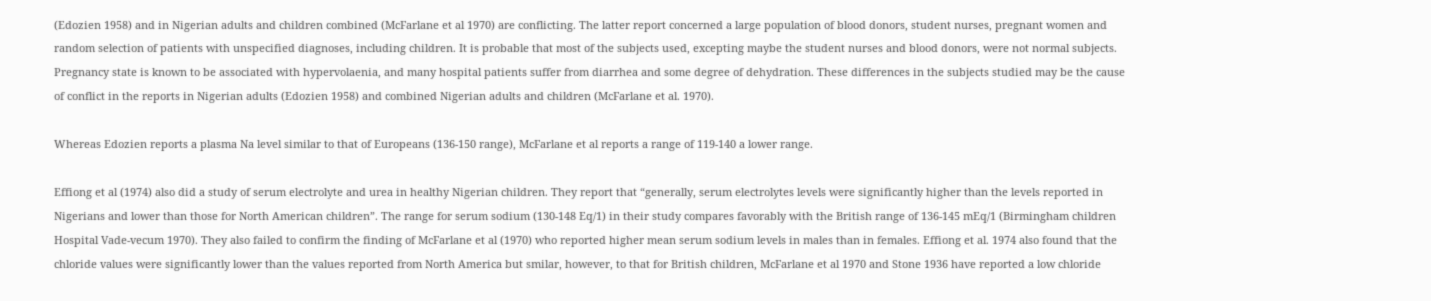(Edozien 1958) and in Nigerian adults and children combined (McFarlane et al 1970) are conflicting. The latter report concerned a large population of blood donors, student nurses, pregnant women and random selection of patients with unspecified diagnoses, including children. It is probable that most of the subjects used, excepting maybe the student nurses and blood donors, were not normal subjects. Pregnancy state is known to be associated with hypervolaenia, and many hospital patients suffer from diarrhea and some degree of dehydration. These differences in the subjects studied may be the cause of conflict in the reports in Nigerian adults (Edozien 1958) and combined Nigerian adults and children (McFarlane et al. 1970).

Whereas Edozien reports a plasma Na level similar to that of Europeans (136-150 range), McFarlane et al reports a range of 119-140 a lower range.

Effiong et al (1974) also did a study of serum electrolyte and urea in healthy Nigerian children. They report that “generally, serum electrolytes levels were significantly higher than the levels reported in Nigerians and lower than those for North American children”. The range for serum sodium (130-148 Eq/1) in their study compares favorably with the British range of 136-145 mEq/1 (Birmingham children Hospital Vade-vecum 1970). They also failed to confirm the finding of McFarlane et al (1970) who reported higher mean serum sodium levels in males than in females. Effiong et al. 1974 also found that the chloride values were significantly lower than the values reported from North America but smilar, however, to that for British children, McFarlane et al 1970 and Stone 1936 have reported a low chloride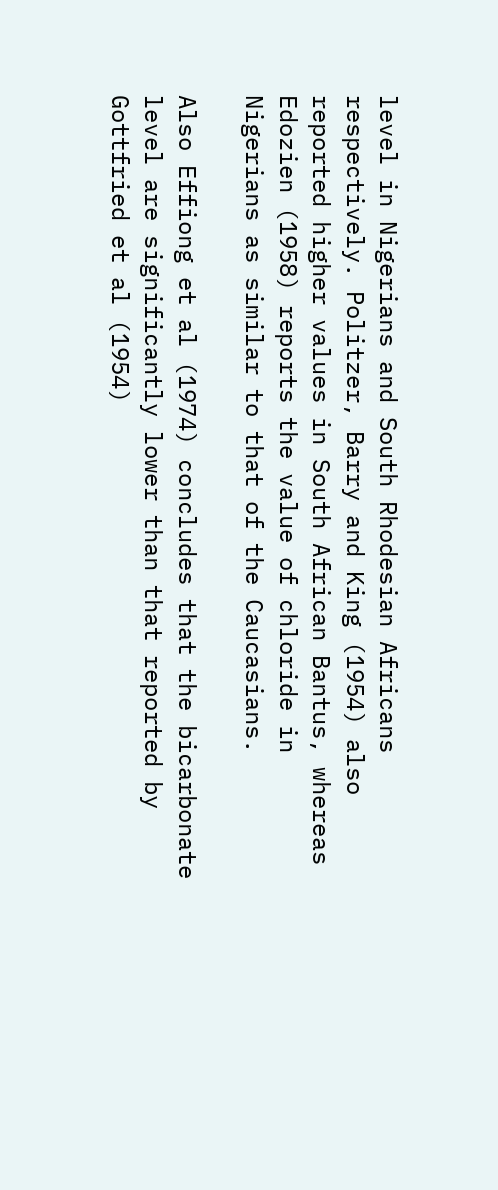level in Nigerians and South Rhodesian Africans respectively. Politzer, Barry and King (1954) also reported higher values in South African Bantus, whereas Edozien (1958) reports the value of chloride in Nigerians as similar to that of the Caucasians.

Also Effiong et al (1974) concludes that the bicarbonate level are significantly lower than that reported by Gottfried et al (1954)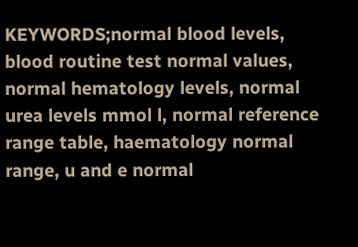KEYWORDS;normal blood levels, blood routine test normal values, normal hematology levels, normal urea levels mmol l, normal reference range table, haematology normal range, u and e normal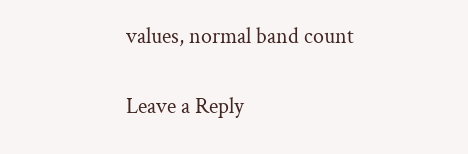values, normal band count

Leave a Reply